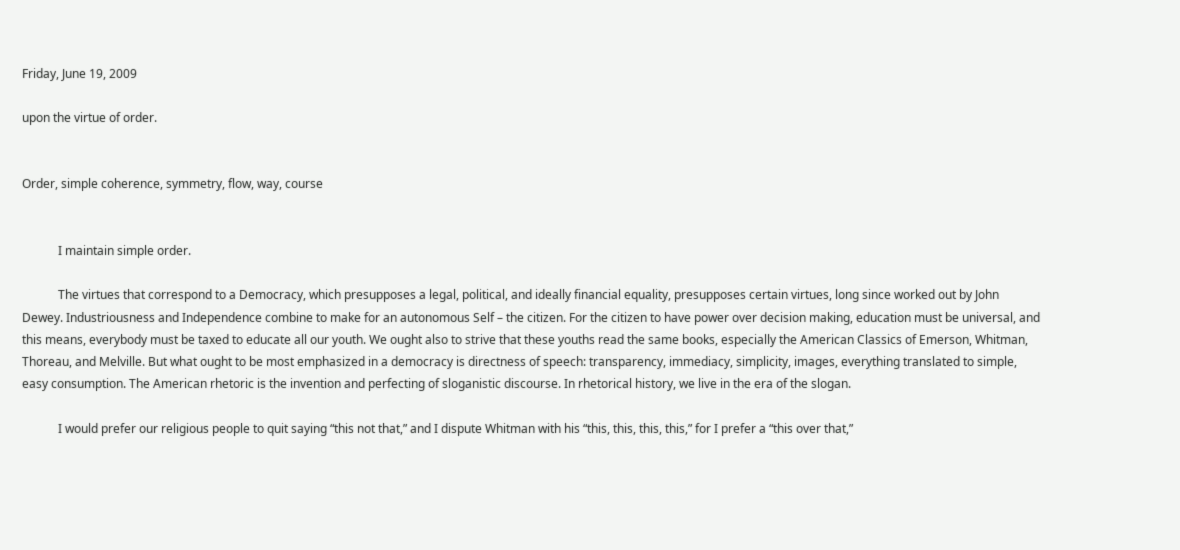Friday, June 19, 2009

upon the virtue of order.


Order, simple coherence, symmetry, flow, way, course


            I maintain simple order.

            The virtues that correspond to a Democracy, which presupposes a legal, political, and ideally financial equality, presupposes certain virtues, long since worked out by John Dewey. Industriousness and Independence combine to make for an autonomous Self – the citizen. For the citizen to have power over decision making, education must be universal, and this means, everybody must be taxed to educate all our youth. We ought also to strive that these youths read the same books, especially the American Classics of Emerson, Whitman, Thoreau, and Melville. But what ought to be most emphasized in a democracy is directness of speech: transparency, immediacy, simplicity, images, everything translated to simple, easy consumption. The American rhetoric is the invention and perfecting of sloganistic discourse. In rhetorical history, we live in the era of the slogan.

            I would prefer our religious people to quit saying “this not that,” and I dispute Whitman with his “this, this, this, this,” for I prefer a “this over that,”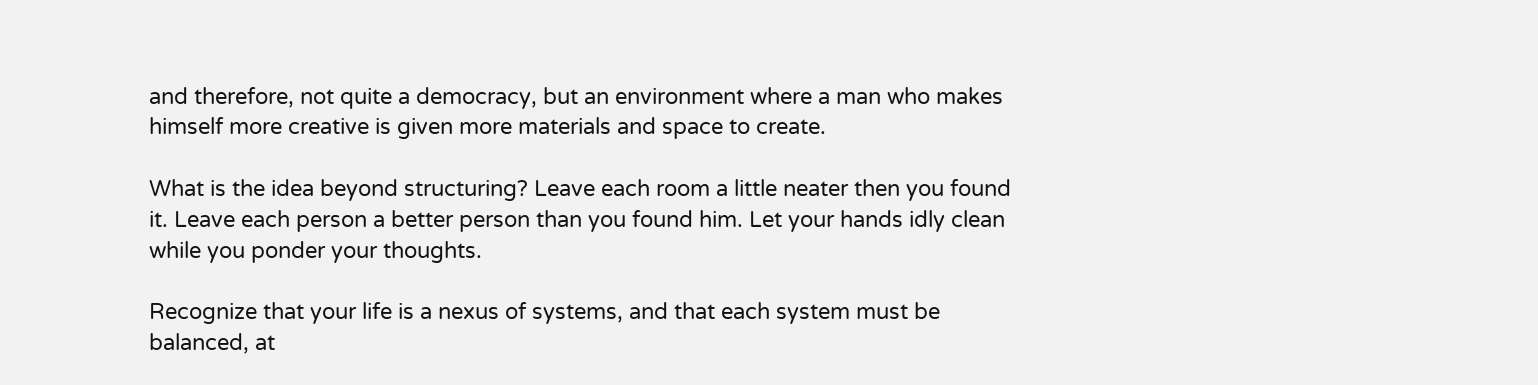and therefore, not quite a democracy, but an environment where a man who makes himself more creative is given more materials and space to create.

What is the idea beyond structuring? Leave each room a little neater then you found it. Leave each person a better person than you found him. Let your hands idly clean while you ponder your thoughts.

Recognize that your life is a nexus of systems, and that each system must be balanced, at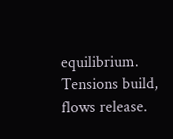equilibrium. Tensions build, flows release.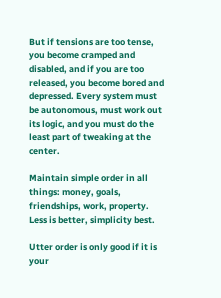But if tensions are too tense, you become cramped and disabled, and if you are too released, you become bored and depressed. Every system must be autonomous, must work out its logic, and you must do the least part of tweaking at the center.

Maintain simple order in all things: money, goals, friendships, work, property. Less is better, simplicity best.

Utter order is only good if it is your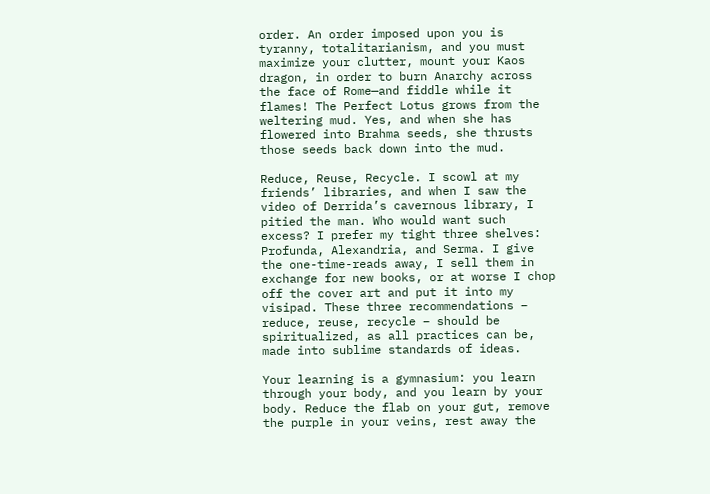order. An order imposed upon you is tyranny, totalitarianism, and you must maximize your clutter, mount your Kaos dragon, in order to burn Anarchy across the face of Rome—and fiddle while it flames! The Perfect Lotus grows from the weltering mud. Yes, and when she has flowered into Brahma seeds, she thrusts those seeds back down into the mud.

Reduce, Reuse, Recycle. I scowl at my friends’ libraries, and when I saw the video of Derrida’s cavernous library, I pitied the man. Who would want such excess? I prefer my tight three shelves: Profunda, Alexandria, and Serma. I give the one-time-reads away, I sell them in exchange for new books, or at worse I chop off the cover art and put it into my visipad. These three recommendations – reduce, reuse, recycle – should be spiritualized, as all practices can be, made into sublime standards of ideas.

Your learning is a gymnasium: you learn through your body, and you learn by your body. Reduce the flab on your gut, remove the purple in your veins, rest away the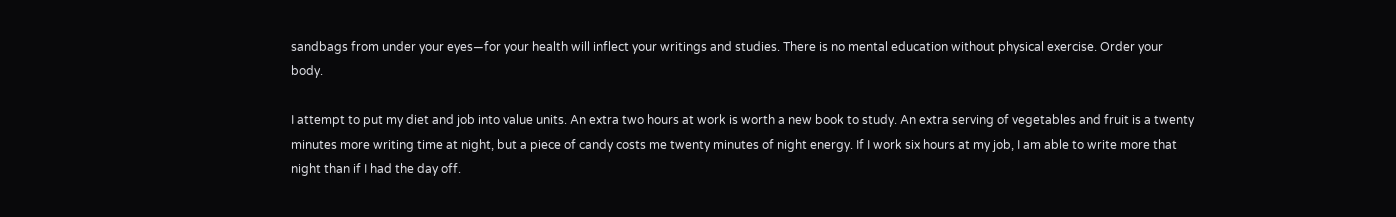sandbags from under your eyes—for your health will inflect your writings and studies. There is no mental education without physical exercise. Order your body.

I attempt to put my diet and job into value units. An extra two hours at work is worth a new book to study. An extra serving of vegetables and fruit is a twenty minutes more writing time at night, but a piece of candy costs me twenty minutes of night energy. If I work six hours at my job, I am able to write more that night than if I had the day off.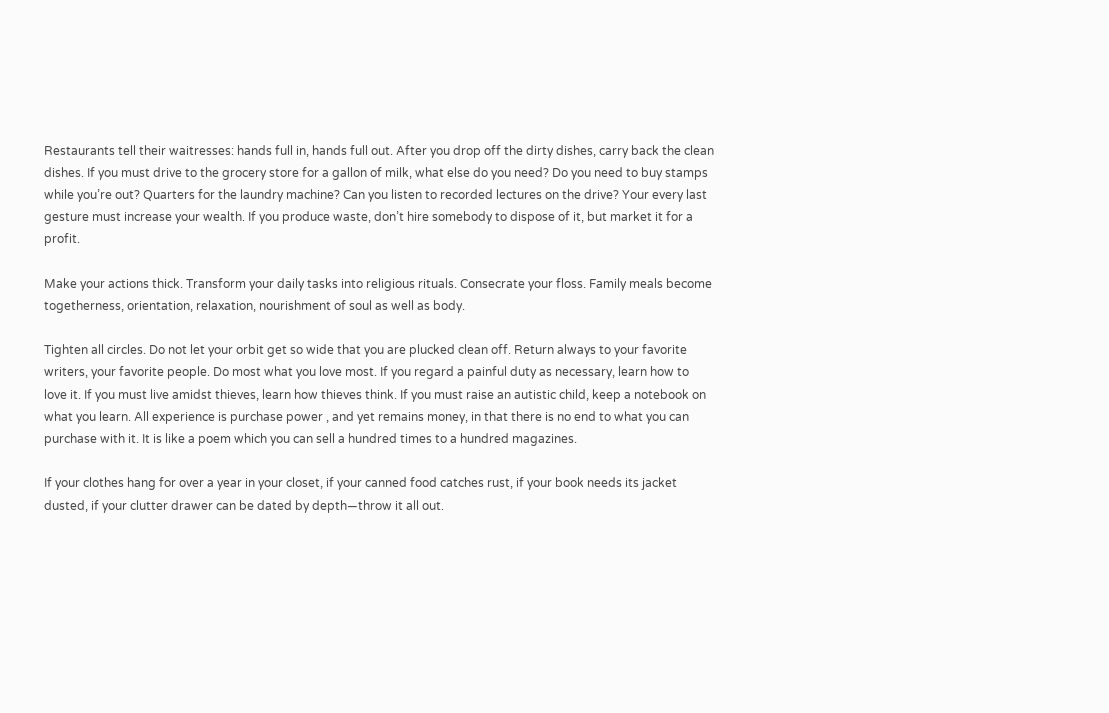Restaurants tell their waitresses: hands full in, hands full out. After you drop off the dirty dishes, carry back the clean dishes. If you must drive to the grocery store for a gallon of milk, what else do you need? Do you need to buy stamps while you’re out? Quarters for the laundry machine? Can you listen to recorded lectures on the drive? Your every last gesture must increase your wealth. If you produce waste, don’t hire somebody to dispose of it, but market it for a profit.

Make your actions thick. Transform your daily tasks into religious rituals. Consecrate your floss. Family meals become togetherness, orientation, relaxation, nourishment of soul as well as body.

Tighten all circles. Do not let your orbit get so wide that you are plucked clean off. Return always to your favorite writers, your favorite people. Do most what you love most. If you regard a painful duty as necessary, learn how to love it. If you must live amidst thieves, learn how thieves think. If you must raise an autistic child, keep a notebook on what you learn. All experience is purchase power , and yet remains money, in that there is no end to what you can purchase with it. It is like a poem which you can sell a hundred times to a hundred magazines.

If your clothes hang for over a year in your closet, if your canned food catches rust, if your book needs its jacket dusted, if your clutter drawer can be dated by depth—throw it all out.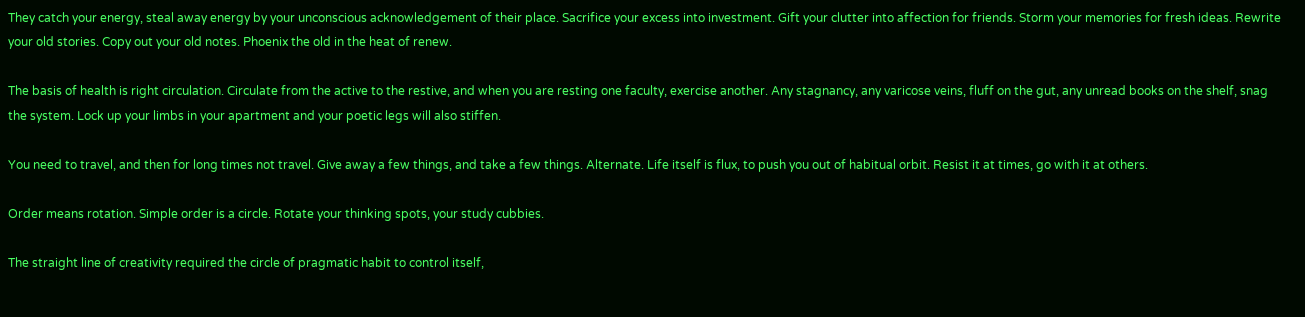They catch your energy, steal away energy by your unconscious acknowledgement of their place. Sacrifice your excess into investment. Gift your clutter into affection for friends. Storm your memories for fresh ideas. Rewrite your old stories. Copy out your old notes. Phoenix the old in the heat of renew.

The basis of health is right circulation. Circulate from the active to the restive, and when you are resting one faculty, exercise another. Any stagnancy, any varicose veins, fluff on the gut, any unread books on the shelf, snag the system. Lock up your limbs in your apartment and your poetic legs will also stiffen.

You need to travel, and then for long times not travel. Give away a few things, and take a few things. Alternate. Life itself is flux, to push you out of habitual orbit. Resist it at times, go with it at others.

Order means rotation. Simple order is a circle. Rotate your thinking spots, your study cubbies.

The straight line of creativity required the circle of pragmatic habit to control itself,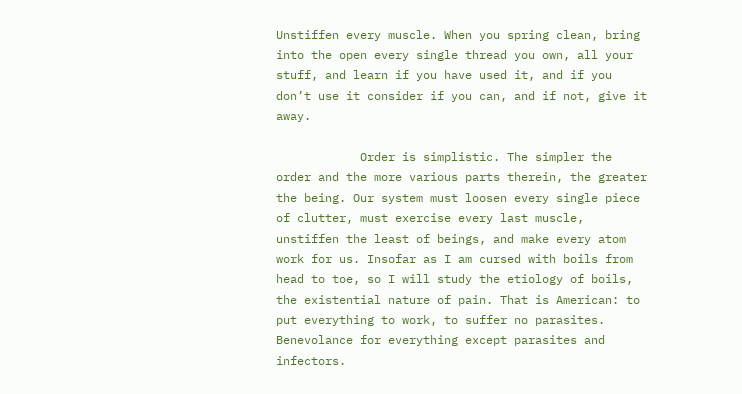Unstiffen every muscle. When you spring clean, bring into the open every single thread you own, all your stuff, and learn if you have used it, and if you don’t use it consider if you can, and if not, give it away.

            Order is simplistic. The simpler the order and the more various parts therein, the greater the being. Our system must loosen every single piece of clutter, must exercise every last muscle, unstiffen the least of beings, and make every atom work for us. Insofar as I am cursed with boils from head to toe, so I will study the etiology of boils, the existential nature of pain. That is American: to put everything to work, to suffer no parasites. Benevolance for everything except parasites and infectors.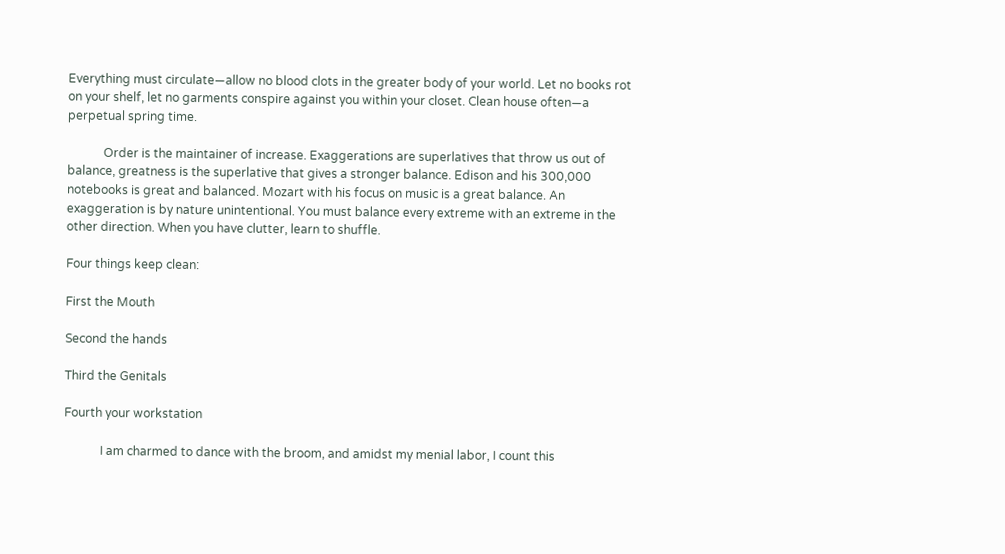Everything must circulate—allow no blood clots in the greater body of your world. Let no books rot on your shelf, let no garments conspire against you within your closet. Clean house often—a perpetual spring time.

            Order is the maintainer of increase. Exaggerations are superlatives that throw us out of balance, greatness is the superlative that gives a stronger balance. Edison and his 300,000 notebooks is great and balanced. Mozart with his focus on music is a great balance. An exaggeration is by nature unintentional. You must balance every extreme with an extreme in the other direction. When you have clutter, learn to shuffle.

Four things keep clean:

First the Mouth

Second the hands

Third the Genitals

Fourth your workstation

            I am charmed to dance with the broom, and amidst my menial labor, I count this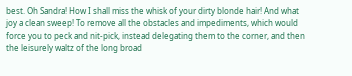best. Oh Sandra! How I shall miss the whisk of your dirty blonde hair! And what joy a clean sweep! To remove all the obstacles and impediments, which would force you to peck and nit-pick, instead delegating them to the corner, and then the leisurely waltz of the long broad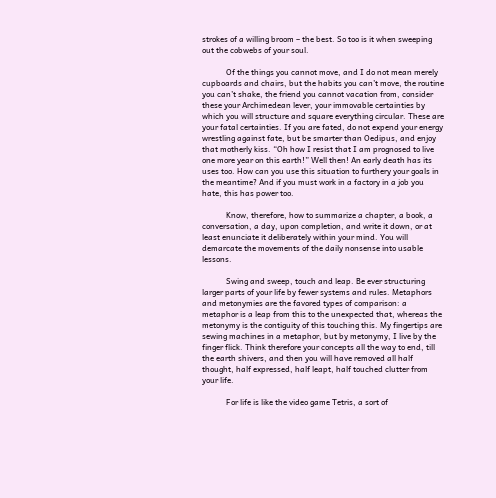strokes of a willing broom – the best. So too is it when sweeping out the cobwebs of your soul.

            Of the things you cannot move, and I do not mean merely cupboards and chairs, but the habits you can’t move, the routine you can’t shake, the friend you cannot vacation from, consider these your Archimedean lever, your immovable certainties by which you will structure and square everything circular. These are your fatal certainties. If you are fated, do not expend your energy wrestling against fate, but be smarter than Oedipus, and enjoy that motherly kiss. “Oh how I resist that I am prognosed to live one more year on this earth!” Well then! An early death has its uses too. How can you use this situation to furthery your goals in the meantime? And if you must work in a factory in a job you hate, this has power too.

            Know, therefore, how to summarize a chapter, a book, a conversation, a day, upon completion, and write it down, or at least enunciate it deliberately within your mind. You will demarcate the movements of the daily nonsense into usable lessons.

            Swing and sweep, touch and leap. Be ever structuring larger parts of your life by fewer systems and rules. Metaphors and metonymies are the favored types of comparison: a metaphor is a leap from this to the unexpected that, whereas the metonymy is the contiguity of this touching this. My fingertips are sewing machines in a metaphor, but by metonymy, I live by the finger flick. Think therefore your concepts all the way to end, till the earth shivers, and then you will have removed all half thought, half expressed, half leapt, half touched clutter from your life.

            For life is like the video game Tetris, a sort of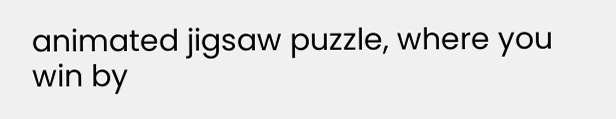animated jigsaw puzzle, where you win by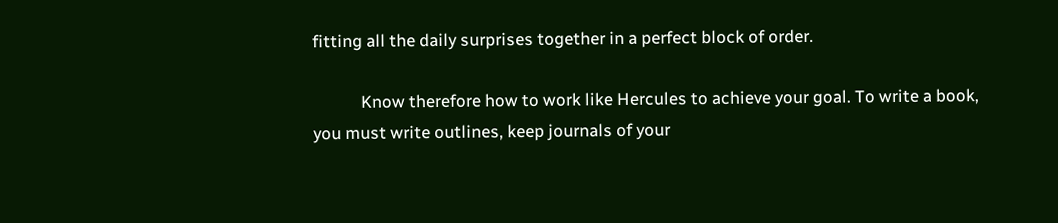fitting all the daily surprises together in a perfect block of order.

            Know therefore how to work like Hercules to achieve your goal. To write a book, you must write outlines, keep journals of your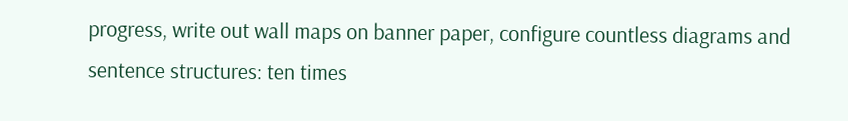progress, write out wall maps on banner paper, configure countless diagrams and sentence structures: ten times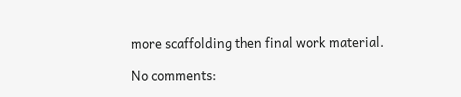more scaffolding then final work material.

No comments: